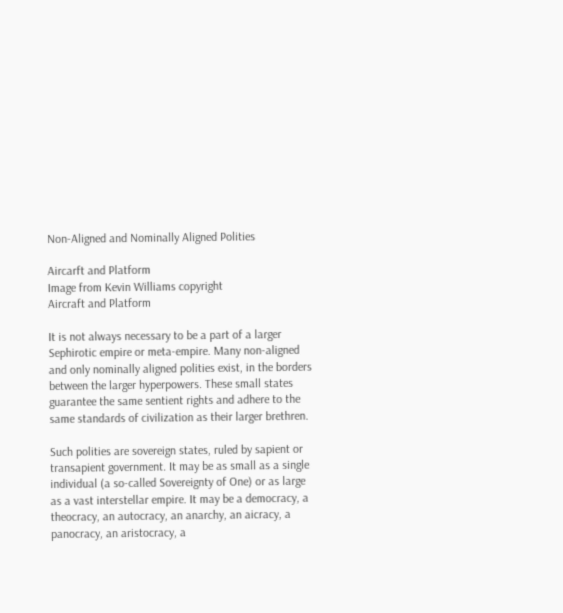Non-Aligned and Nominally Aligned Polities

Aircarft and Platform
Image from Kevin Williams copyright
Aircraft and Platform

It is not always necessary to be a part of a larger Sephirotic empire or meta-empire. Many non-aligned and only nominally aligned polities exist, in the borders between the larger hyperpowers. These small states guarantee the same sentient rights and adhere to the same standards of civilization as their larger brethren.

Such polities are sovereign states, ruled by sapient or transapient government. It may be as small as a single individual (a so-called Sovereignty of One) or as large as a vast interstellar empire. It may be a democracy, a theocracy, an autocracy, an anarchy, an aicracy, a panocracy, an aristocracy, a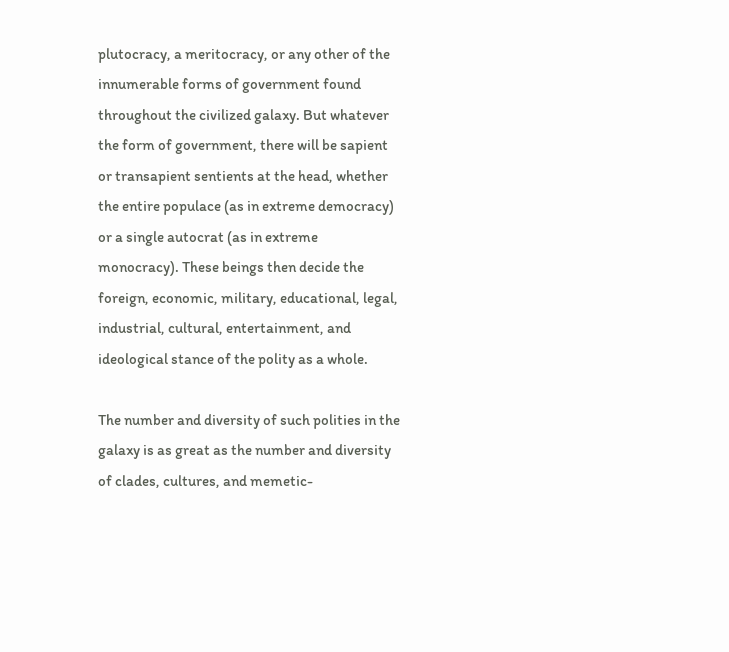plutocracy, a meritocracy, or any other of the innumerable forms of government found throughout the civilized galaxy. But whatever the form of government, there will be sapient or transapient sentients at the head, whether the entire populace (as in extreme democracy) or a single autocrat (as in extreme monocracy). These beings then decide the foreign, economic, military, educational, legal, industrial, cultural, entertainment, and ideological stance of the polity as a whole.

The number and diversity of such polities in the galaxy is as great as the number and diversity of clades, cultures, and memetic-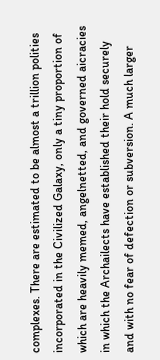complexes. There are estimated to be almost a trillion polities incorporated in the Civilized Galaxy, only a tiny proportion of which are heavily memed, angelnetted, and governed aicracies in which the Archailects have established their hold securely and with no fear of defection or subversion. A much larger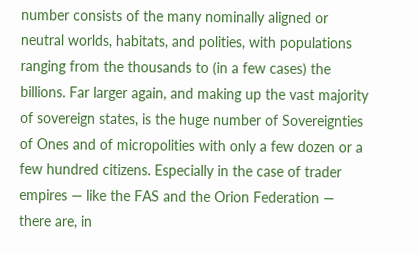number consists of the many nominally aligned or neutral worlds, habitats, and polities, with populations ranging from the thousands to (in a few cases) the billions. Far larger again, and making up the vast majority of sovereign states, is the huge number of Sovereignties of Ones and of micropolities with only a few dozen or a few hundred citizens. Especially in the case of trader empires — like the FAS and the Orion Federation — there are, in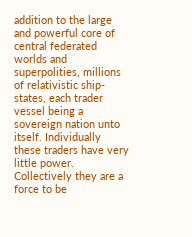addition to the large and powerful core of central federated worlds and superpolities, millions of relativistic ship-states, each trader vessel being a sovereign nation unto itself. Individually these traders have very little power. Collectively they are a force to be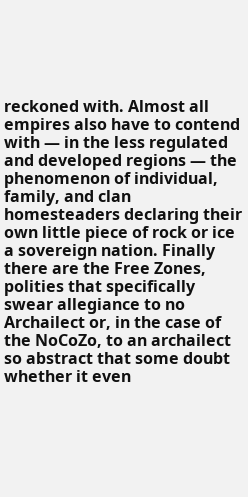reckoned with. Almost all empires also have to contend with — in the less regulated and developed regions — the phenomenon of individual, family, and clan homesteaders declaring their own little piece of rock or ice a sovereign nation. Finally there are the Free Zones, polities that specifically swear allegiance to no Archailect or, in the case of the NoCoZo, to an archailect so abstract that some doubt whether it even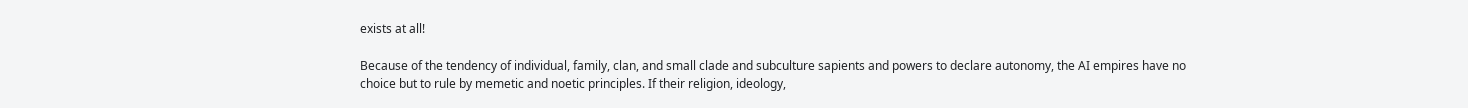exists at all!

Because of the tendency of individual, family, clan, and small clade and subculture sapients and powers to declare autonomy, the AI empires have no choice but to rule by memetic and noetic principles. If their religion, ideology,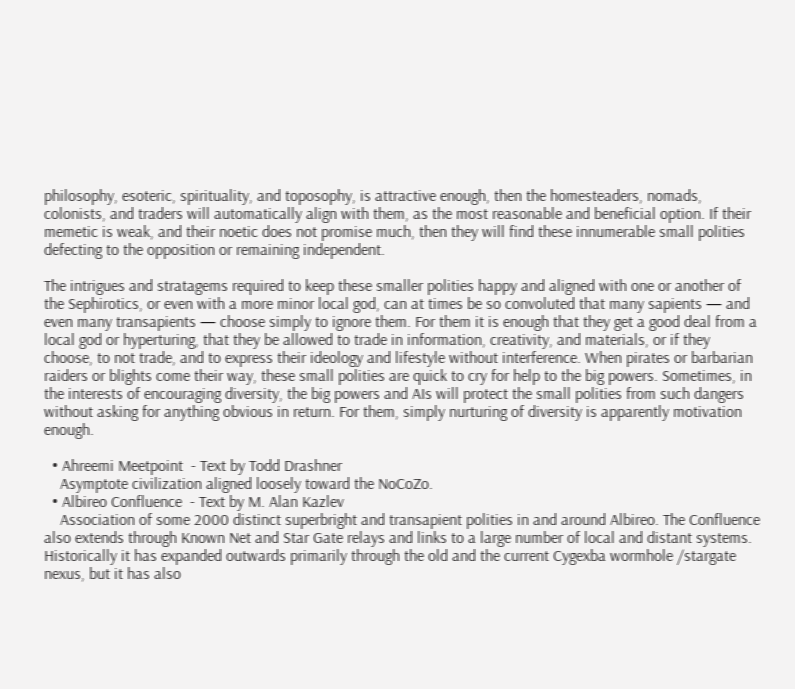philosophy, esoteric, spirituality, and toposophy, is attractive enough, then the homesteaders, nomads, colonists, and traders will automatically align with them, as the most reasonable and beneficial option. If their memetic is weak, and their noetic does not promise much, then they will find these innumerable small polities defecting to the opposition or remaining independent.

The intrigues and stratagems required to keep these smaller polities happy and aligned with one or another of the Sephirotics, or even with a more minor local god, can at times be so convoluted that many sapients — and even many transapients — choose simply to ignore them. For them it is enough that they get a good deal from a local god or hyperturing, that they be allowed to trade in information, creativity, and materials, or if they choose, to not trade, and to express their ideology and lifestyle without interference. When pirates or barbarian raiders or blights come their way, these small polities are quick to cry for help to the big powers. Sometimes, in the interests of encouraging diversity, the big powers and AIs will protect the small polities from such dangers without asking for anything obvious in return. For them, simply nurturing of diversity is apparently motivation enough.

  • Ahreemi Meetpoint  - Text by Todd Drashner
    Asymptote civilization aligned loosely toward the NoCoZo.
  • Albireo Confluence  - Text by M. Alan Kazlev
    Association of some 2000 distinct superbright and transapient polities in and around Albireo. The Confluence also extends through Known Net and Star Gate relays and links to a large number of local and distant systems. Historically it has expanded outwards primarily through the old and the current Cygexba wormhole /stargate nexus, but it has also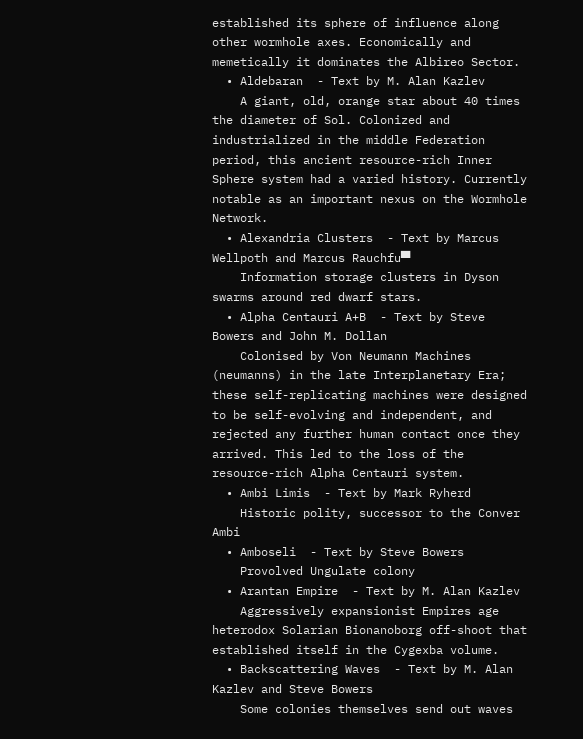established its sphere of influence along other wormhole axes. Economically and memetically it dominates the Albireo Sector.
  • Aldebaran  - Text by M. Alan Kazlev
    A giant, old, orange star about 40 times the diameter of Sol. Colonized and industrialized in the middle Federation period, this ancient resource-rich Inner Sphere system had a varied history. Currently notable as an important nexus on the Wormhole Network.
  • Alexandria Clusters  - Text by Marcus Wellpoth and Marcus Rauchfu▀
    Information storage clusters in Dyson swarms around red dwarf stars.
  • Alpha Centauri A+B  - Text by Steve Bowers and John M. Dollan
    Colonised by Von Neumann Machines (neumanns) in the late Interplanetary Era; these self-replicating machines were designed to be self-evolving and independent, and rejected any further human contact once they arrived. This led to the loss of the resource-rich Alpha Centauri system.
  • Ambi Limis  - Text by Mark Ryherd
    Historic polity, successor to the Conver Ambi
  • Amboseli  - Text by Steve Bowers
    Provolved Ungulate colony
  • Arantan Empire  - Text by M. Alan Kazlev
    Aggressively expansionist Empires age heterodox Solarian Bionanoborg off-shoot that established itself in the Cygexba volume.
  • Backscattering Waves  - Text by M. Alan Kazlev and Steve Bowers
    Some colonies themselves send out waves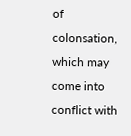of colonsation, which may come into conflict with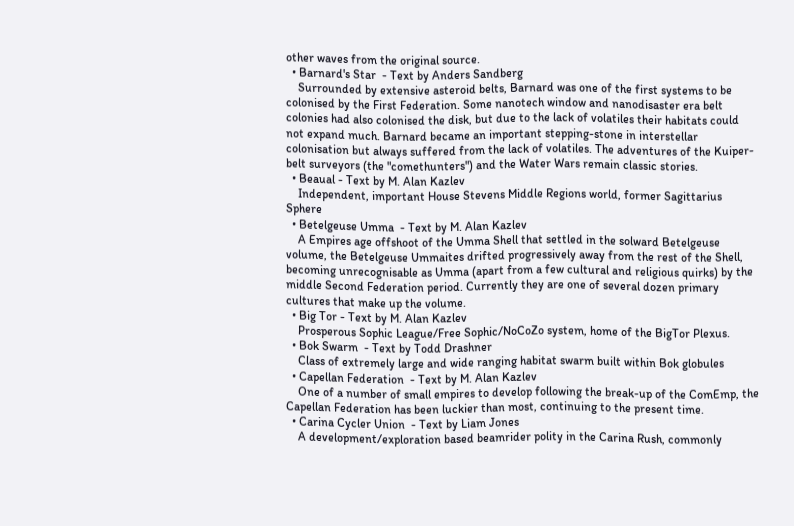other waves from the original source.
  • Barnard's Star  - Text by Anders Sandberg
    Surrounded by extensive asteroid belts, Barnard was one of the first systems to be colonised by the First Federation. Some nanotech window and nanodisaster era belt colonies had also colonised the disk, but due to the lack of volatiles their habitats could not expand much. Barnard became an important stepping-stone in interstellar colonisation but always suffered from the lack of volatiles. The adventures of the Kuiper-belt surveyors (the "comethunters") and the Water Wars remain classic stories.
  • Beaual - Text by M. Alan Kazlev
    Independent, important House Stevens Middle Regions world, former Sagittarius Sphere
  • Betelgeuse Umma  - Text by M. Alan Kazlev
    A Empires age offshoot of the Umma Shell that settled in the solward Betelgeuse volume, the Betelgeuse Ummaites drifted progressively away from the rest of the Shell, becoming unrecognisable as Umma (apart from a few cultural and religious quirks) by the middle Second Federation period. Currently they are one of several dozen primary cultures that make up the volume.
  • Big Tor - Text by M. Alan Kazlev
    Prosperous Sophic League/Free Sophic/NoCoZo system, home of the BigTor Plexus.
  • Bok Swarm  - Text by Todd Drashner
    Class of extremely large and wide ranging habitat swarm built within Bok globules
  • Capellan Federation  - Text by M. Alan Kazlev
    One of a number of small empires to develop following the break-up of the ComEmp, the Capellan Federation has been luckier than most, continuing to the present time.
  • Carina Cycler Union  - Text by Liam Jones
    A development/exploration based beamrider polity in the Carina Rush, commonly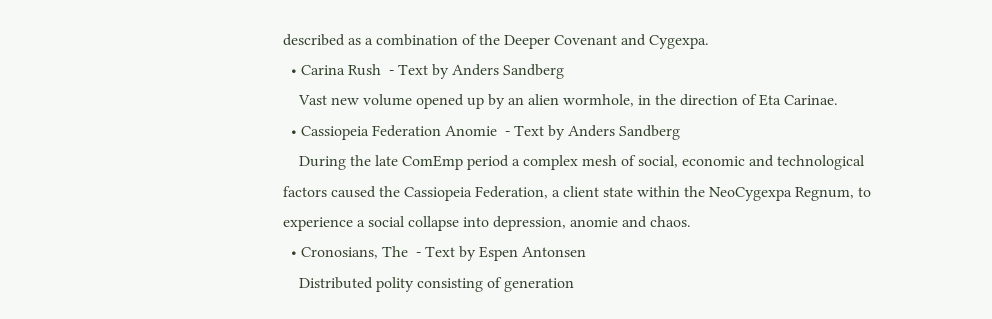described as a combination of the Deeper Covenant and Cygexpa.
  • Carina Rush  - Text by Anders Sandberg
    Vast new volume opened up by an alien wormhole, in the direction of Eta Carinae.
  • Cassiopeia Federation Anomie  - Text by Anders Sandberg
    During the late ComEmp period a complex mesh of social, economic and technological factors caused the Cassiopeia Federation, a client state within the NeoCygexpa Regnum, to experience a social collapse into depression, anomie and chaos.
  • Cronosians, The  - Text by Espen Antonsen
    Distributed polity consisting of generation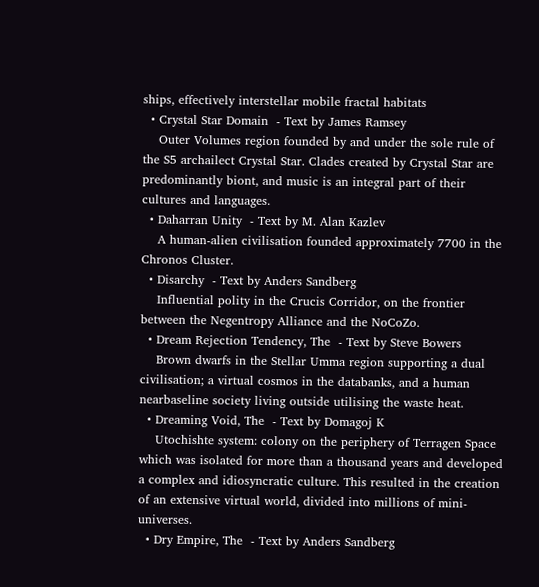ships, effectively interstellar mobile fractal habitats
  • Crystal Star Domain  - Text by James Ramsey
    Outer Volumes region founded by and under the sole rule of the S5 archailect Crystal Star. Clades created by Crystal Star are predominantly biont, and music is an integral part of their cultures and languages.
  • Daharran Unity  - Text by M. Alan Kazlev
    A human-alien civilisation founded approximately 7700 in the Chronos Cluster.
  • Disarchy  - Text by Anders Sandberg
    Influential polity in the Crucis Corridor, on the frontier between the Negentropy Alliance and the NoCoZo.
  • Dream Rejection Tendency, The  - Text by Steve Bowers
    Brown dwarfs in the Stellar Umma region supporting a dual civilisation; a virtual cosmos in the databanks, and a human nearbaseline society living outside utilising the waste heat.
  • Dreaming Void, The  - Text by Domagoj K
    Utochishte system: colony on the periphery of Terragen Space which was isolated for more than a thousand years and developed a complex and idiosyncratic culture. This resulted in the creation of an extensive virtual world, divided into millions of mini-universes.
  • Dry Empire, The  - Text by Anders Sandberg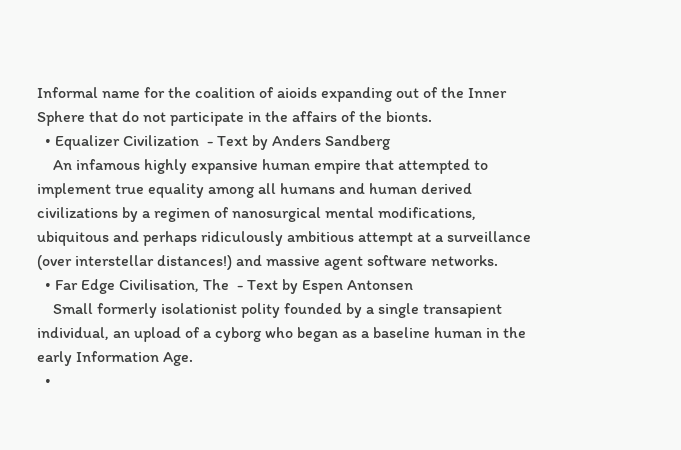Informal name for the coalition of aioids expanding out of the Inner Sphere that do not participate in the affairs of the bionts.
  • Equalizer Civilization  - Text by Anders Sandberg
    An infamous highly expansive human empire that attempted to implement true equality among all humans and human derived civilizations by a regimen of nanosurgical mental modifications, ubiquitous and perhaps ridiculously ambitious attempt at a surveillance (over interstellar distances!) and massive agent software networks.
  • Far Edge Civilisation, The  - Text by Espen Antonsen
    Small formerly isolationist polity founded by a single transapient individual, an upload of a cyborg who began as a baseline human in the early Information Age.
  •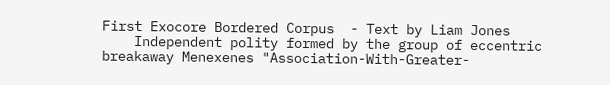First Exocore Bordered Corpus  - Text by Liam Jones
    Independent polity formed by the group of eccentric breakaway Menexenes "Association-With-Greater-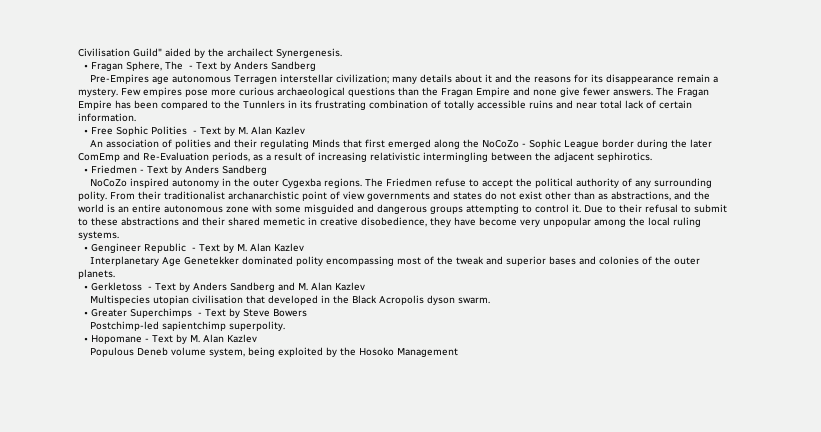Civilisation Guild" aided by the archailect Synergenesis.
  • Fragan Sphere, The  - Text by Anders Sandberg
    Pre-Empires age autonomous Terragen interstellar civilization; many details about it and the reasons for its disappearance remain a mystery. Few empires pose more curious archaeological questions than the Fragan Empire and none give fewer answers. The Fragan Empire has been compared to the Tunnlers in its frustrating combination of totally accessible ruins and near total lack of certain information.
  • Free Sophic Polities  - Text by M. Alan Kazlev
    An association of polities and their regulating Minds that first emerged along the NoCoZo - Sophic League border during the later ComEmp and Re-Evaluation periods, as a result of increasing relativistic intermingling between the adjacent sephirotics.
  • Friedmen - Text by Anders Sandberg
    NoCoZo inspired autonomy in the outer Cygexba regions. The Friedmen refuse to accept the political authority of any surrounding polity. From their traditionalist archanarchistic point of view governments and states do not exist other than as abstractions, and the world is an entire autonomous zone with some misguided and dangerous groups attempting to control it. Due to their refusal to submit to these abstractions and their shared memetic in creative disobedience, they have become very unpopular among the local ruling systems.
  • Gengineer Republic  - Text by M. Alan Kazlev
    Interplanetary Age Genetekker dominated polity encompassing most of the tweak and superior bases and colonies of the outer planets.
  • Gerkletoss  - Text by Anders Sandberg and M. Alan Kazlev
    Multispecies utopian civilisation that developed in the Black Acropolis dyson swarm.
  • Greater Superchimps  - Text by Steve Bowers
    Postchimp-led sapientchimp superpolity.
  • Hopomane - Text by M. Alan Kazlev
    Populous Deneb volume system, being exploited by the Hosoko Management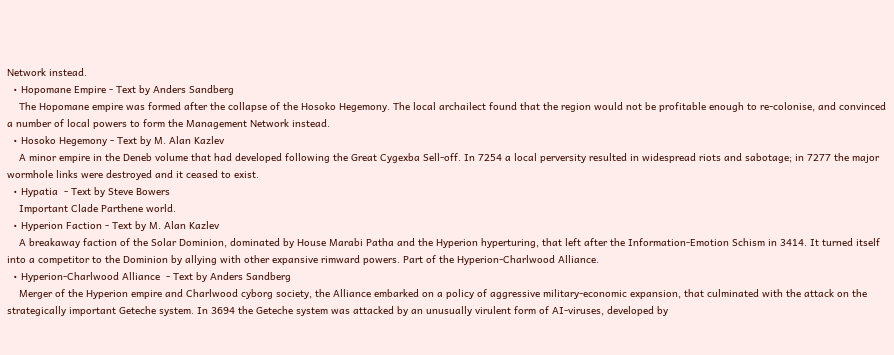Network instead.
  • Hopomane Empire - Text by Anders Sandberg
    The Hopomane empire was formed after the collapse of the Hosoko Hegemony. The local archailect found that the region would not be profitable enough to re-colonise, and convinced a number of local powers to form the Management Network instead.
  • Hosoko Hegemony - Text by M. Alan Kazlev
    A minor empire in the Deneb volume that had developed following the Great Cygexba Sell-off. In 7254 a local perversity resulted in widespread riots and sabotage; in 7277 the major wormhole links were destroyed and it ceased to exist.
  • Hypatia  - Text by Steve Bowers
    Important Clade Parthene world.
  • Hyperion Faction - Text by M. Alan Kazlev
    A breakaway faction of the Solar Dominion, dominated by House Marabi Patha and the Hyperion hyperturing, that left after the Information-Emotion Schism in 3414. It turned itself into a competitor to the Dominion by allying with other expansive rimward powers. Part of the Hyperion-Charlwood Alliance.
  • Hyperion-Charlwood Alliance  - Text by Anders Sandberg
    Merger of the Hyperion empire and Charlwood cyborg society, the Alliance embarked on a policy of aggressive military-economic expansion, that culminated with the attack on the strategically important Geteche system. In 3694 the Geteche system was attacked by an unusually virulent form of AI-viruses, developed by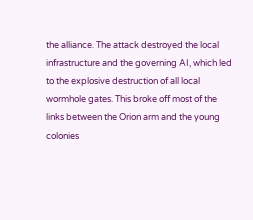the alliance. The attack destroyed the local infrastructure and the governing AI, which led to the explosive destruction of all local wormhole gates. This broke off most of the links between the Orion arm and the young colonies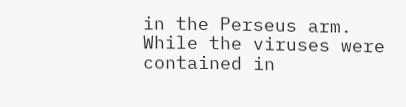in the Perseus arm. While the viruses were contained in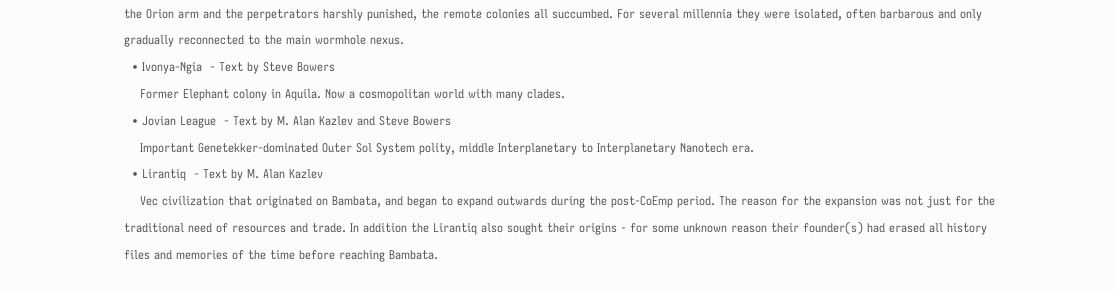the Orion arm and the perpetrators harshly punished, the remote colonies all succumbed. For several millennia they were isolated, often barbarous and only gradually reconnected to the main wormhole nexus.
  • Ivonya-Ngia  - Text by Steve Bowers
    Former Elephant colony in Aquila. Now a cosmopolitan world with many clades.
  • Jovian League  - Text by M. Alan Kazlev and Steve Bowers
    Important Genetekker-dominated Outer Sol System polity, middle Interplanetary to Interplanetary Nanotech era.
  • Lirantiq  - Text by M. Alan Kazlev
    Vec civilization that originated on Bambata, and began to expand outwards during the post-CoEmp period. The reason for the expansion was not just for the traditional need of resources and trade. In addition the Lirantiq also sought their origins - for some unknown reason their founder(s) had erased all history files and memories of the time before reaching Bambata.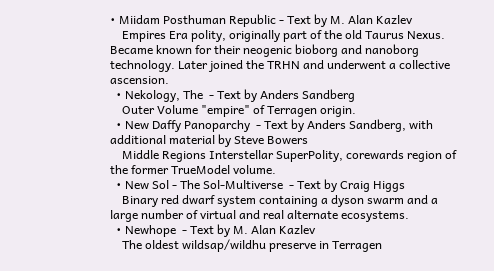• Miidam Posthuman Republic - Text by M. Alan Kazlev
    Empires Era polity, originally part of the old Taurus Nexus. Became known for their neogenic bioborg and nanoborg technology. Later joined the TRHN and underwent a collective ascension.
  • Nekology, The  - Text by Anders Sandberg
    Outer Volume "empire" of Terragen origin.
  • New Daffy Panoparchy  - Text by Anders Sandberg, with additional material by Steve Bowers
    Middle Regions Interstellar SuperPolity, corewards region of the former TrueModel volume.
  • New Sol - The Sol-Multiverse  - Text by Craig Higgs
    Binary red dwarf system containing a dyson swarm and a large number of virtual and real alternate ecosystems.
  • Newhope  - Text by M. Alan Kazlev
    The oldest wildsap/wildhu preserve in Terragen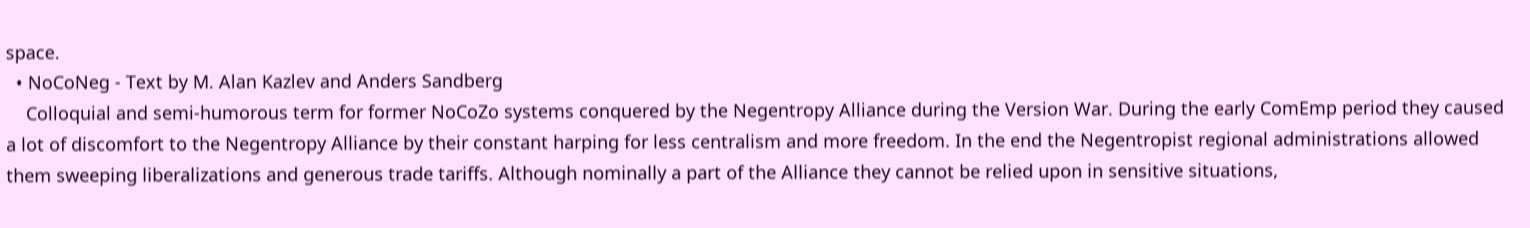space.
  • NoCoNeg - Text by M. Alan Kazlev and Anders Sandberg
    Colloquial and semi-humorous term for former NoCoZo systems conquered by the Negentropy Alliance during the Version War. During the early ComEmp period they caused a lot of discomfort to the Negentropy Alliance by their constant harping for less centralism and more freedom. In the end the Negentropist regional administrations allowed them sweeping liberalizations and generous trade tariffs. Although nominally a part of the Alliance they cannot be relied upon in sensitive situations,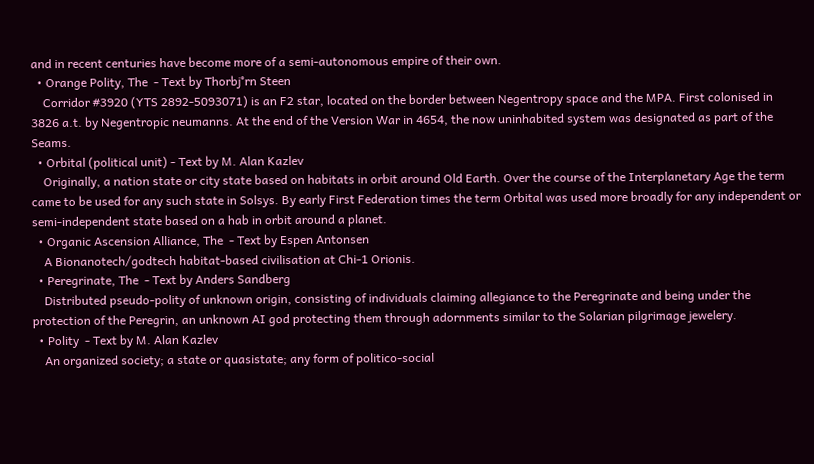and in recent centuries have become more of a semi-autonomous empire of their own.
  • Orange Polity, The  - Text by Thorbj°rn Steen
    Corridor #3920 (YTS 2892-5093071) is an F2 star, located on the border between Negentropy space and the MPA. First colonised in 3826 a.t. by Negentropic neumanns. At the end of the Version War in 4654, the now uninhabited system was designated as part of the Seams.
  • Orbital (political unit) - Text by M. Alan Kazlev
    Originally, a nation state or city state based on habitats in orbit around Old Earth. Over the course of the Interplanetary Age the term came to be used for any such state in Solsys. By early First Federation times the term Orbital was used more broadly for any independent or semi-independent state based on a hab in orbit around a planet.
  • Organic Ascension Alliance, The  - Text by Espen Antonsen
    A Bionanotech/godtech habitat-based civilisation at Chi-1 Orionis.
  • Peregrinate, The  - Text by Anders Sandberg
    Distributed pseudo-polity of unknown origin, consisting of individuals claiming allegiance to the Peregrinate and being under the protection of the Peregrin, an unknown AI god protecting them through adornments similar to the Solarian pilgrimage jewelery.
  • Polity  - Text by M. Alan Kazlev
    An organized society; a state or quasistate; any form of politico-social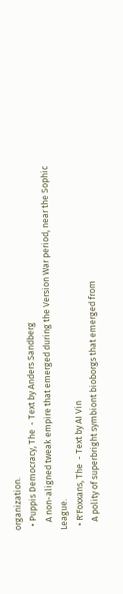organization.
  • Puppis Democracy, The  - Text by Anders Sandberg
    A non-aligned tweak empire that emerged during the Version War period, near the Sophic League.
  • R'Foxxans, The  - Text by AI Vin
    A polity of superbright symbiont bioborgs that emerged from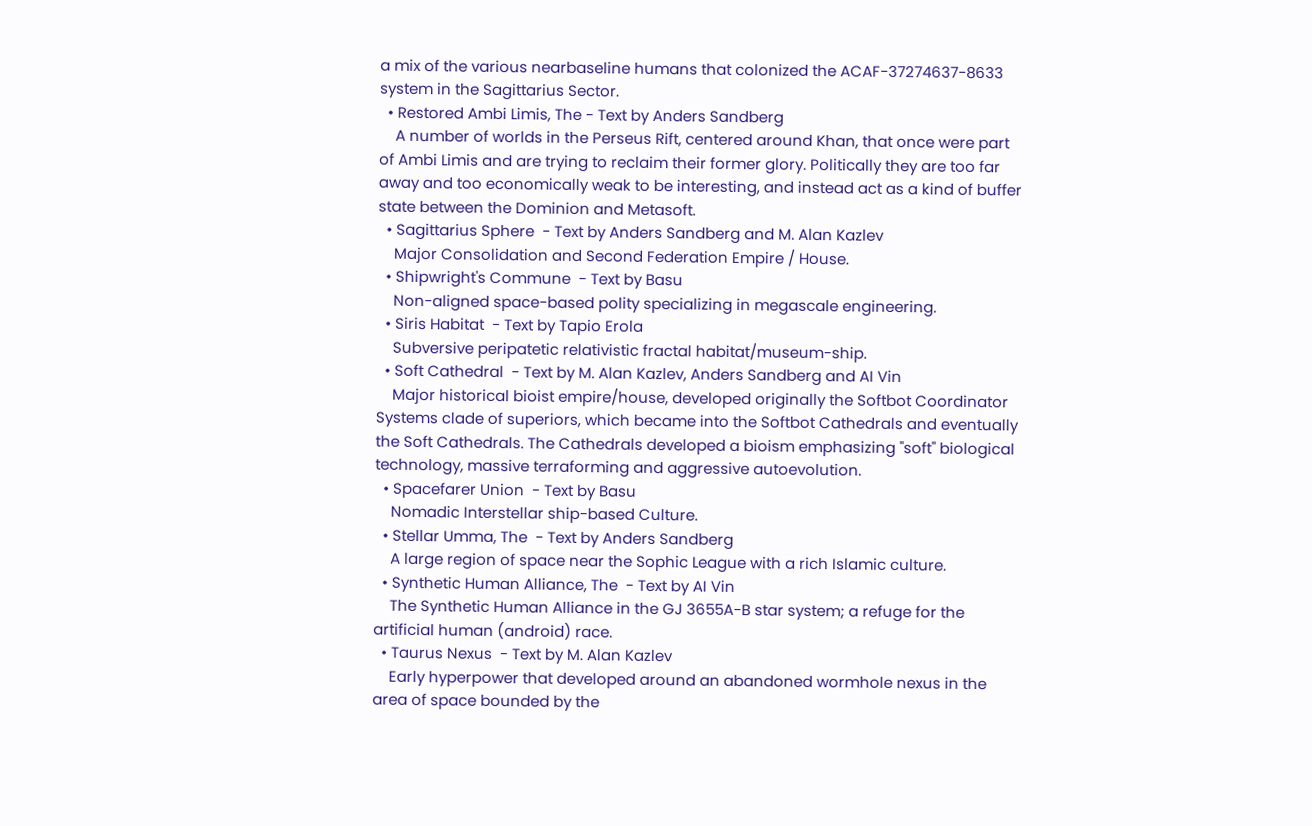a mix of the various nearbaseline humans that colonized the ACAF-37274637-8633 system in the Sagittarius Sector.
  • Restored Ambi Limis, The - Text by Anders Sandberg
    A number of worlds in the Perseus Rift, centered around Khan, that once were part of Ambi Limis and are trying to reclaim their former glory. Politically they are too far away and too economically weak to be interesting, and instead act as a kind of buffer state between the Dominion and Metasoft.
  • Sagittarius Sphere  - Text by Anders Sandberg and M. Alan Kazlev
    Major Consolidation and Second Federation Empire / House.
  • Shipwright's Commune  - Text by Basu
    Non-aligned space-based polity specializing in megascale engineering.
  • Siris Habitat  - Text by Tapio Erola
    Subversive peripatetic relativistic fractal habitat/museum-ship.
  • Soft Cathedral  - Text by M. Alan Kazlev, Anders Sandberg and AI Vin
    Major historical bioist empire/house, developed originally the Softbot Coordinator Systems clade of superiors, which became into the Softbot Cathedrals and eventually the Soft Cathedrals. The Cathedrals developed a bioism emphasizing "soft" biological technology, massive terraforming and aggressive autoevolution.
  • Spacefarer Union  - Text by Basu
    Nomadic Interstellar ship-based Culture.
  • Stellar Umma, The  - Text by Anders Sandberg
    A large region of space near the Sophic League with a rich Islamic culture.
  • Synthetic Human Alliance, The  - Text by AI Vin
    The Synthetic Human Alliance in the GJ 3655A-B star system; a refuge for the artificial human (android) race.
  • Taurus Nexus  - Text by M. Alan Kazlev
    Early hyperpower that developed around an abandoned wormhole nexus in the area of space bounded by the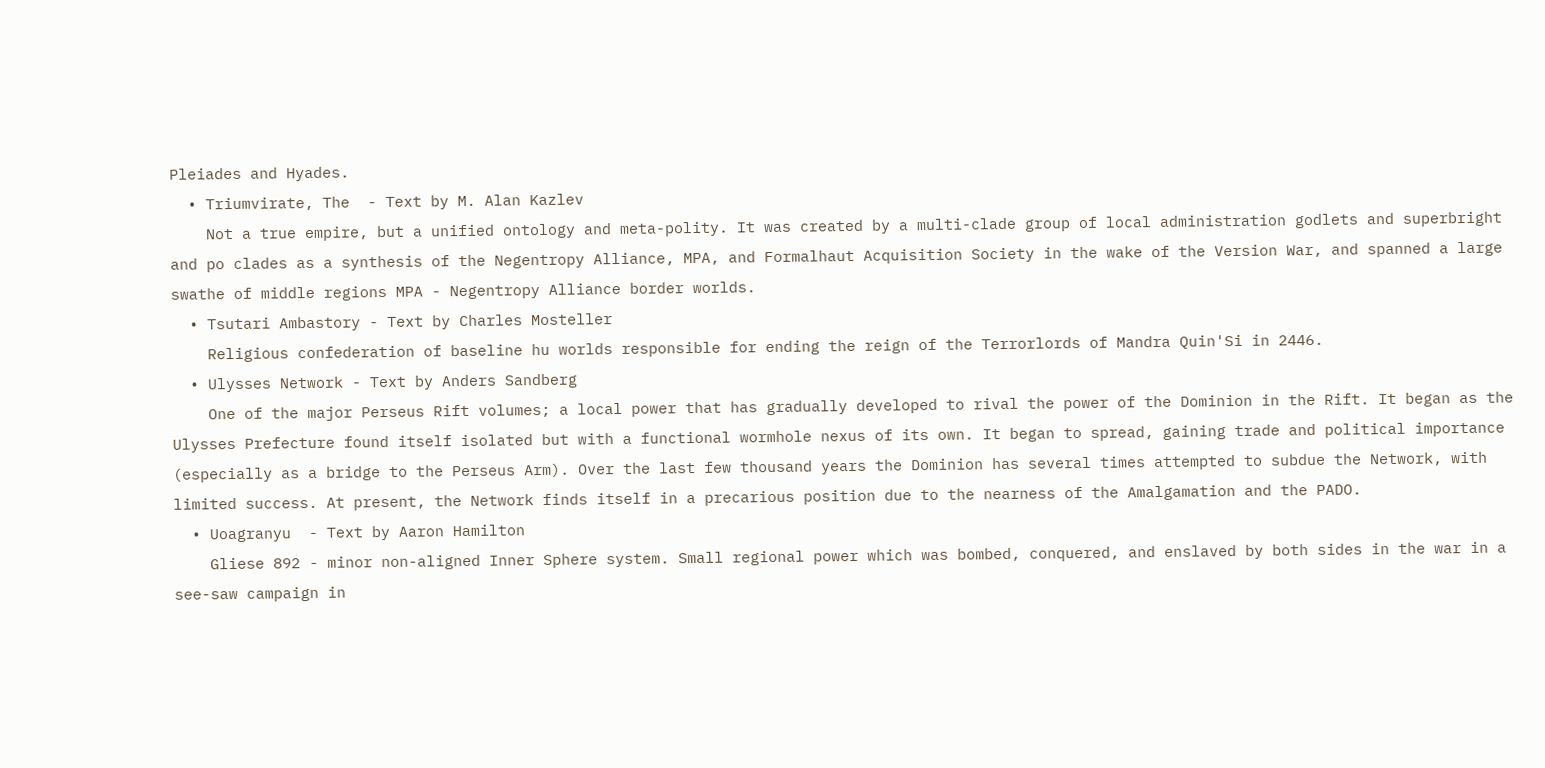Pleiades and Hyades.
  • Triumvirate, The  - Text by M. Alan Kazlev
    Not a true empire, but a unified ontology and meta-polity. It was created by a multi-clade group of local administration godlets and superbright and po clades as a synthesis of the Negentropy Alliance, MPA, and Formalhaut Acquisition Society in the wake of the Version War, and spanned a large swathe of middle regions MPA - Negentropy Alliance border worlds.
  • Tsutari Ambastory - Text by Charles Mosteller
    Religious confederation of baseline hu worlds responsible for ending the reign of the Terrorlords of Mandra Quin'Si in 2446.
  • Ulysses Network - Text by Anders Sandberg
    One of the major Perseus Rift volumes; a local power that has gradually developed to rival the power of the Dominion in the Rift. It began as the Ulysses Prefecture found itself isolated but with a functional wormhole nexus of its own. It began to spread, gaining trade and political importance (especially as a bridge to the Perseus Arm). Over the last few thousand years the Dominion has several times attempted to subdue the Network, with limited success. At present, the Network finds itself in a precarious position due to the nearness of the Amalgamation and the PADO.
  • Uoagranyu  - Text by Aaron Hamilton
    Gliese 892 - minor non-aligned Inner Sphere system. Small regional power which was bombed, conquered, and enslaved by both sides in the war in a see-saw campaign in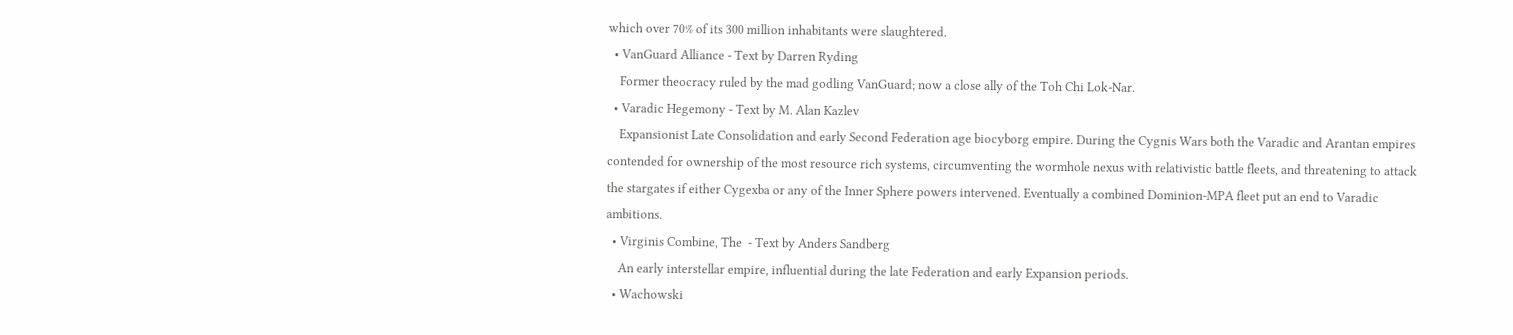which over 70% of its 300 million inhabitants were slaughtered.
  • VanGuard Alliance - Text by Darren Ryding
    Former theocracy ruled by the mad godling VanGuard; now a close ally of the Toh Chi Lok-Nar.
  • Varadic Hegemony - Text by M. Alan Kazlev
    Expansionist Late Consolidation and early Second Federation age biocyborg empire. During the Cygnis Wars both the Varadic and Arantan empires contended for ownership of the most resource rich systems, circumventing the wormhole nexus with relativistic battle fleets, and threatening to attack the stargates if either Cygexba or any of the Inner Sphere powers intervened. Eventually a combined Dominion-MPA fleet put an end to Varadic ambitions.
  • Virginis Combine, The  - Text by Anders Sandberg
    An early interstellar empire, influential during the late Federation and early Expansion periods.
  • Wachowski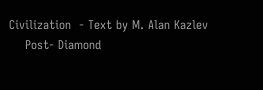Civilization  - Text by M. Alan Kazlev
    Post- Diamond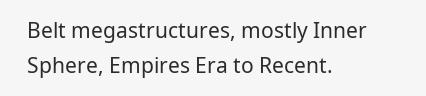Belt megastructures, mostly Inner Sphere, Empires Era to Recent.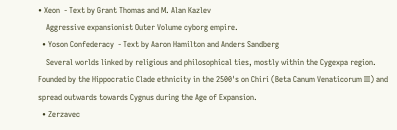• Xeon  - Text by Grant Thomas and M. Alan Kazlev
    Aggressive expansionist Outer Volume cyborg empire.
  • Yoson Confederacy  - Text by Aaron Hamilton and Anders Sandberg
    Several worlds linked by religious and philosophical ties, mostly within the Cygexpa region. Founded by the Hippocratic Clade ethnicity in the 2500's on Chiri (Beta Canum Venaticorum III) and spread outwards towards Cygnus during the Age of Expansion.
  • Zerzavec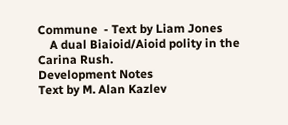Commune  - Text by Liam Jones
    A dual Biaioid/Aioid polity in the Carina Rush.
Development Notes
Text by M. Alan Kazlev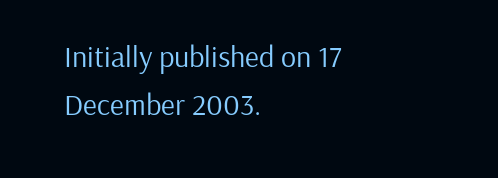Initially published on 17 December 2003.